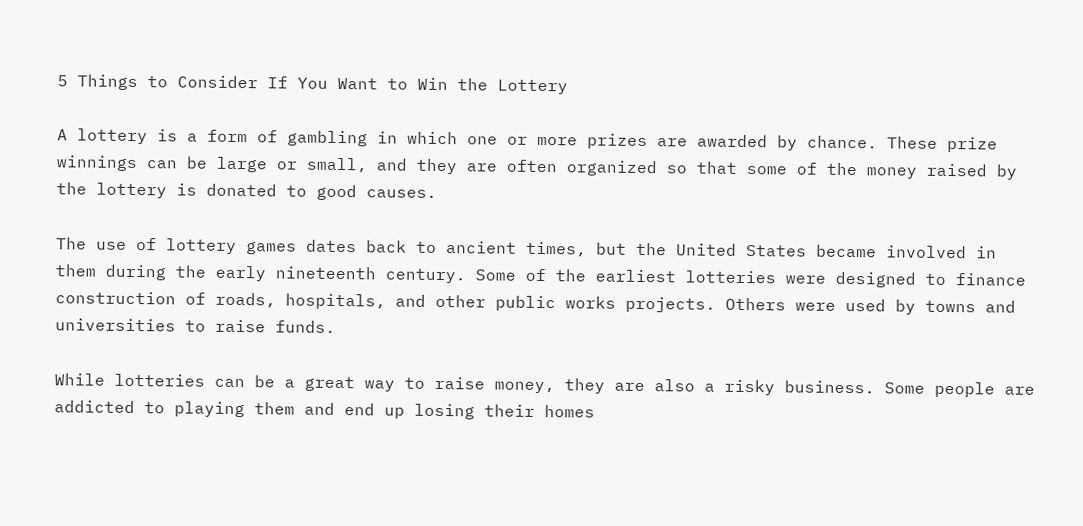5 Things to Consider If You Want to Win the Lottery

A lottery is a form of gambling in which one or more prizes are awarded by chance. These prize winnings can be large or small, and they are often organized so that some of the money raised by the lottery is donated to good causes.

The use of lottery games dates back to ancient times, but the United States became involved in them during the early nineteenth century. Some of the earliest lotteries were designed to finance construction of roads, hospitals, and other public works projects. Others were used by towns and universities to raise funds.

While lotteries can be a great way to raise money, they are also a risky business. Some people are addicted to playing them and end up losing their homes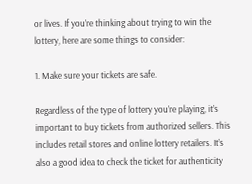or lives. If you’re thinking about trying to win the lottery, here are some things to consider:

1. Make sure your tickets are safe.

Regardless of the type of lottery you’re playing, it’s important to buy tickets from authorized sellers. This includes retail stores and online lottery retailers. It’s also a good idea to check the ticket for authenticity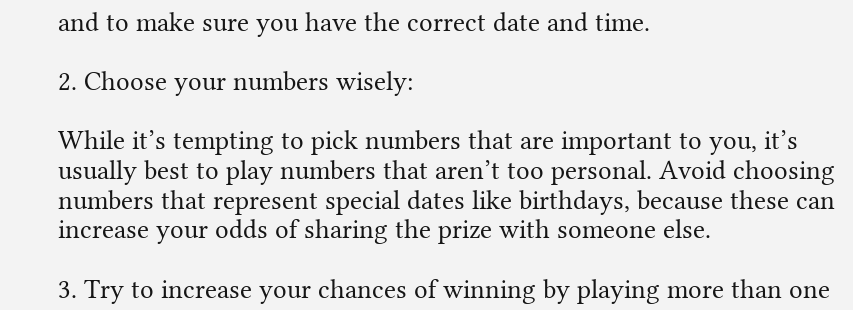and to make sure you have the correct date and time.

2. Choose your numbers wisely:

While it’s tempting to pick numbers that are important to you, it’s usually best to play numbers that aren’t too personal. Avoid choosing numbers that represent special dates like birthdays, because these can increase your odds of sharing the prize with someone else.

3. Try to increase your chances of winning by playing more than one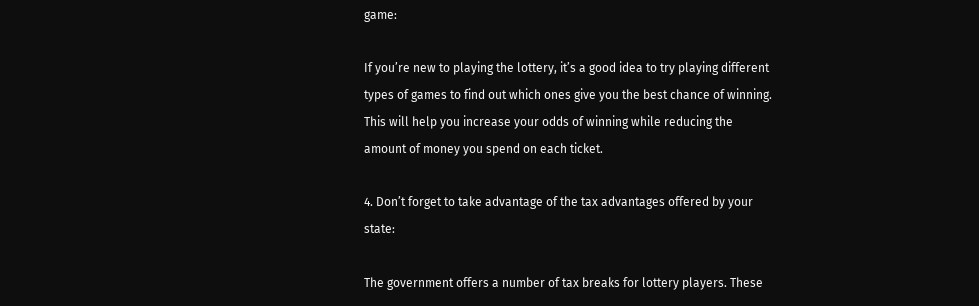game:

If you’re new to playing the lottery, it’s a good idea to try playing different types of games to find out which ones give you the best chance of winning. This will help you increase your odds of winning while reducing the amount of money you spend on each ticket.

4. Don’t forget to take advantage of the tax advantages offered by your state:

The government offers a number of tax breaks for lottery players. These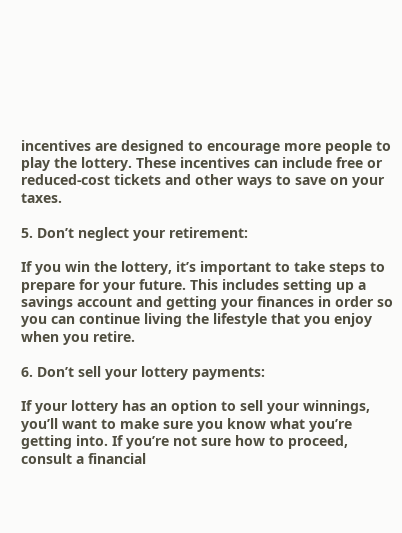incentives are designed to encourage more people to play the lottery. These incentives can include free or reduced-cost tickets and other ways to save on your taxes.

5. Don’t neglect your retirement:

If you win the lottery, it’s important to take steps to prepare for your future. This includes setting up a savings account and getting your finances in order so you can continue living the lifestyle that you enjoy when you retire.

6. Don’t sell your lottery payments:

If your lottery has an option to sell your winnings, you’ll want to make sure you know what you’re getting into. If you’re not sure how to proceed, consult a financial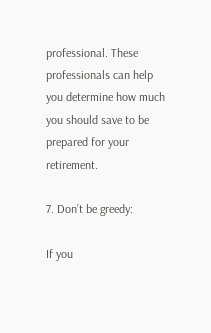professional. These professionals can help you determine how much you should save to be prepared for your retirement.

7. Don’t be greedy:

If you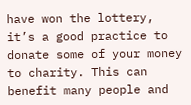have won the lottery, it’s a good practice to donate some of your money to charity. This can benefit many people and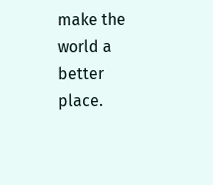make the world a better place.